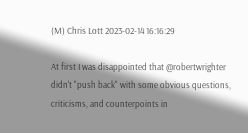(M) Chris Lott 2023-02-14 16:16:29

At first I was disappointed that @robertwrighter didn't "push back" with some obvious questions, criticisms, and counterpoints in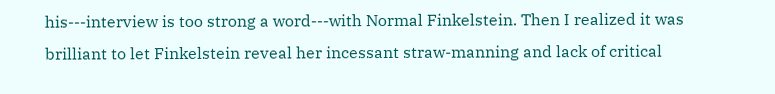his---interview is too strong a word---with Normal Finkelstein. Then I realized it was brilliant to let Finkelstein reveal her incessant straw-manning and lack of critical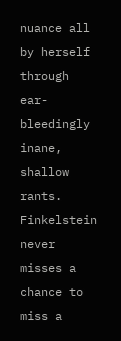nuance all by herself through ear-bleedingly inane, shallow rants. Finkelstein never misses a chance to miss a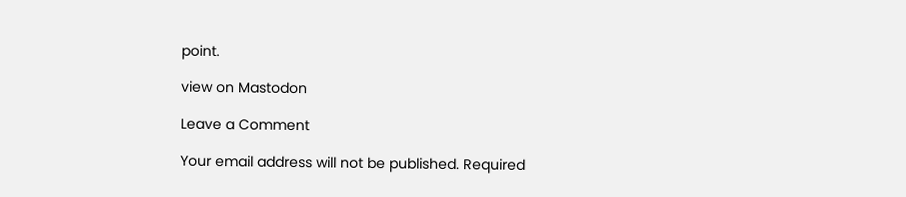point.

view on Mastodon

Leave a Comment

Your email address will not be published. Required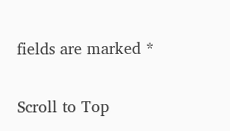fields are marked *

Scroll to Top